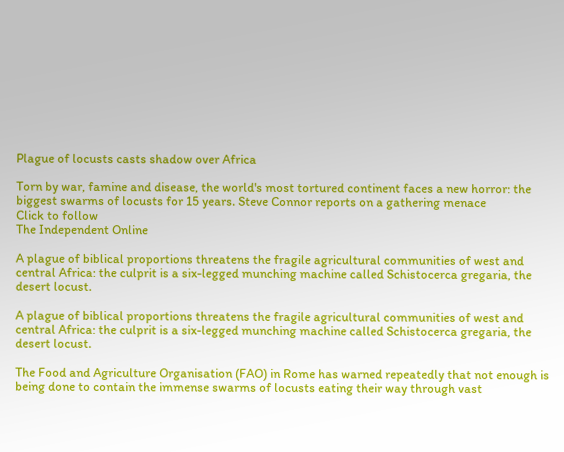Plague of locusts casts shadow over Africa

Torn by war, famine and disease, the world's most tortured continent faces a new horror: the biggest swarms of locusts for 15 years. Steve Connor reports on a gathering menace
Click to follow
The Independent Online

A plague of biblical proportions threatens the fragile agricultural communities of west and central Africa: the culprit is a six-legged munching machine called Schistocerca gregaria, the desert locust.

A plague of biblical proportions threatens the fragile agricultural communities of west and central Africa: the culprit is a six-legged munching machine called Schistocerca gregaria, the desert locust.

The Food and Agriculture Organisation (FAO) in Rome has warned repeatedly that not enough is being done to contain the immense swarms of locusts eating their way through vast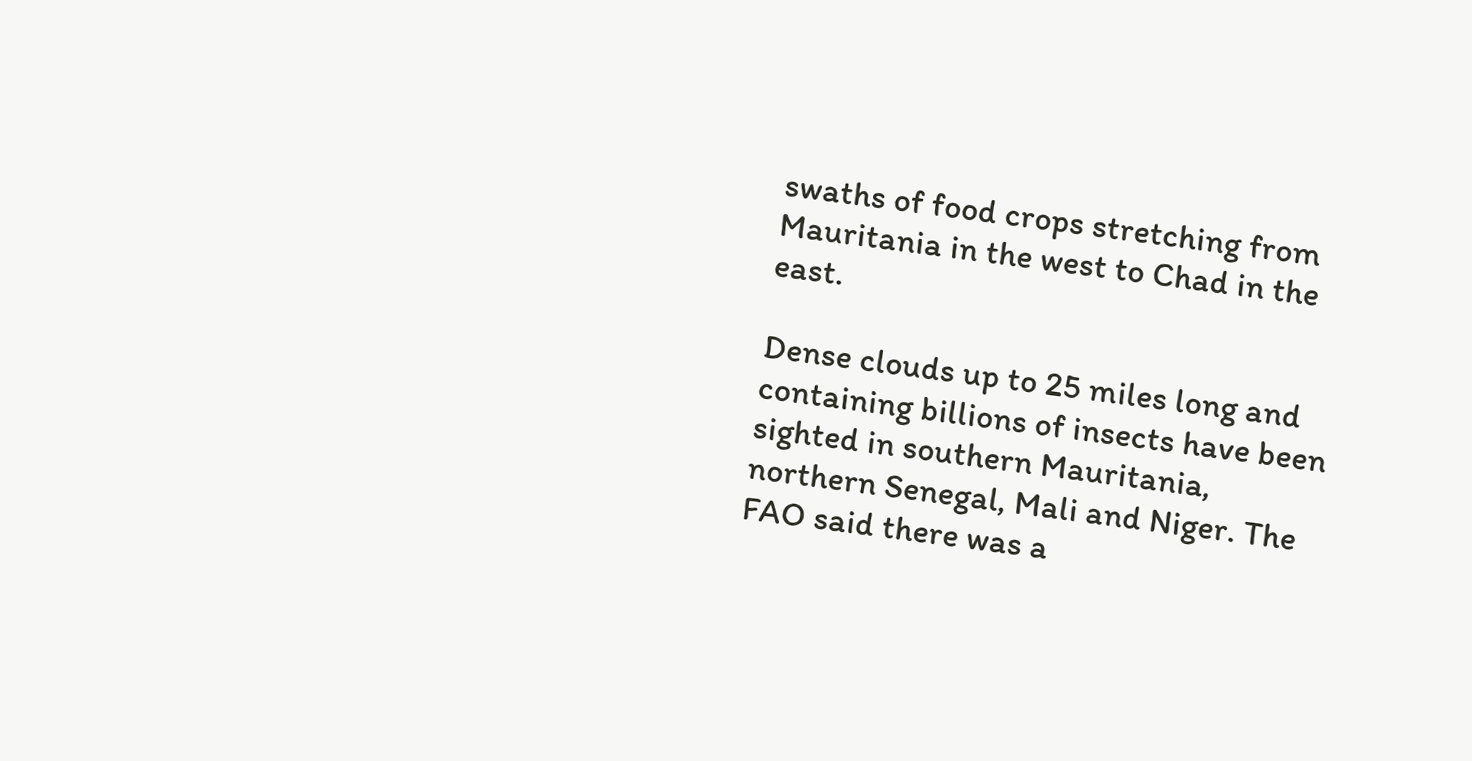swaths of food crops stretching from Mauritania in the west to Chad in the east.

Dense clouds up to 25 miles long and containing billions of insects have been sighted in southern Mauritania, northern Senegal, Mali and Niger. The FAO said there was a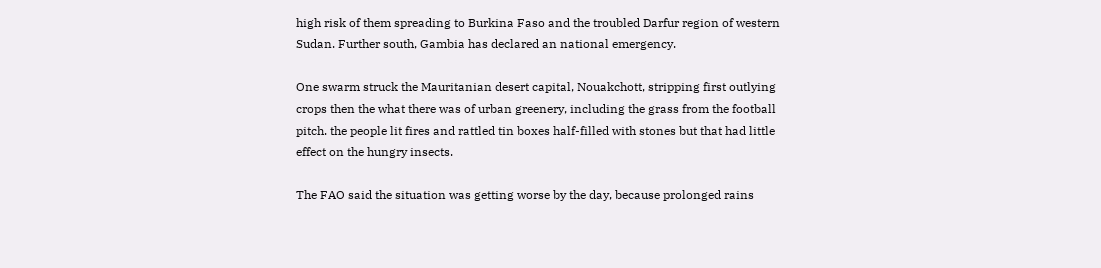high risk of them spreading to Burkina Faso and the troubled Darfur region of western Sudan. Further south, Gambia has declared an national emergency.

One swarm struck the Mauritanian desert capital, Nouakchott, stripping first outlying crops then the what there was of urban greenery, including the grass from the football pitch. the people lit fires and rattled tin boxes half-filled with stones but that had little effect on the hungry insects.

The FAO said the situation was getting worse by the day, because prolonged rains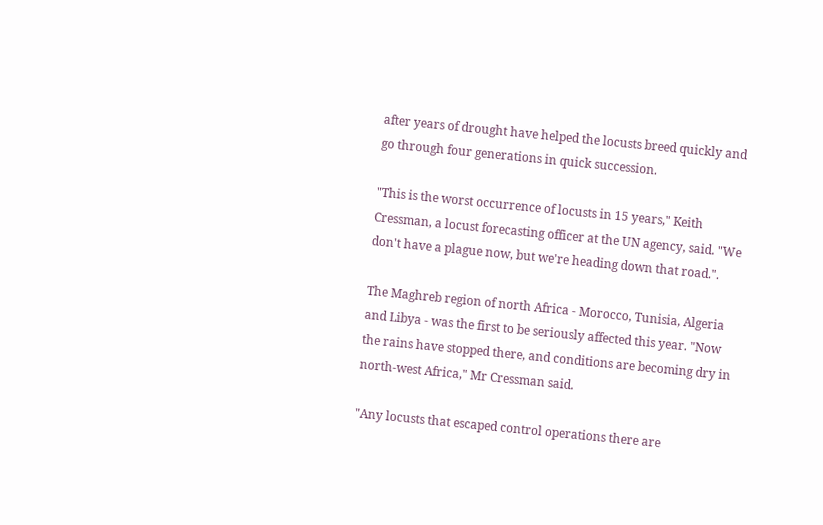after years of drought have helped the locusts breed quickly and go through four generations in quick succession.

"This is the worst occurrence of locusts in 15 years," Keith Cressman, a locust forecasting officer at the UN agency, said. "We don't have a plague now, but we're heading down that road.".

The Maghreb region of north Africa - Morocco, Tunisia, Algeria and Libya - was the first to be seriously affected this year. "Now the rains have stopped there, and conditions are becoming dry in north-west Africa," Mr Cressman said.

"Any locusts that escaped control operations there are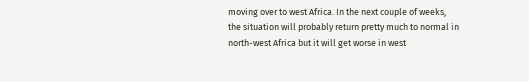moving over to west Africa. In the next couple of weeks, the situation will probably return pretty much to normal in north-west Africa but it will get worse in west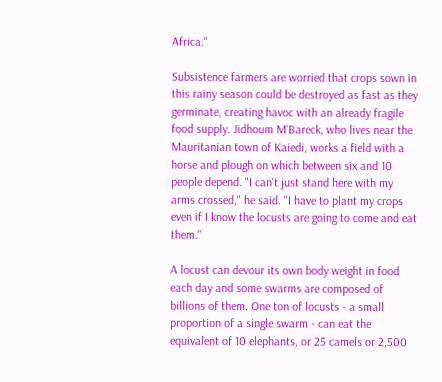Africa."

Subsistence farmers are worried that crops sown in this rainy season could be destroyed as fast as they germinate, creating havoc with an already fragile food supply. Jidhoum M'Bareck, who lives near the Mauritanian town of Kaiedi, works a field with a horse and plough on which between six and 10 people depend. "I can't just stand here with my arms crossed," he said. "I have to plant my crops even if I know the locusts are going to come and eat them."

A locust can devour its own body weight in food each day and some swarms are composed of billions of them. One ton of locusts - a small proportion of a single swarm - can eat the equivalent of 10 elephants, or 25 camels or 2,500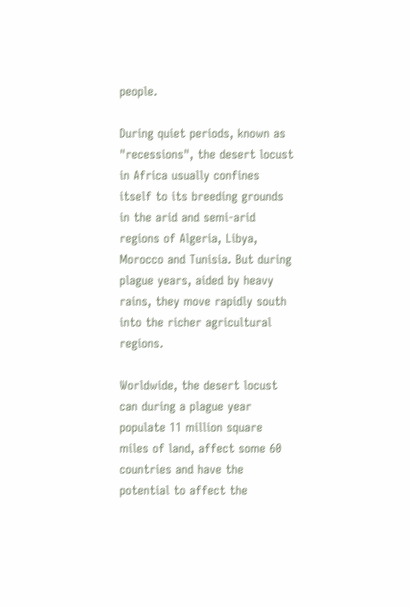people.

During quiet periods, known as "recessions", the desert locust in Africa usually confines itself to its breeding grounds in the arid and semi-arid regions of Algeria, Libya, Morocco and Tunisia. But during plague years, aided by heavy rains, they move rapidly south into the richer agricultural regions.

Worldwide, the desert locust can during a plague year populate 11 million square miles of land, affect some 60 countries and have the potential to affect the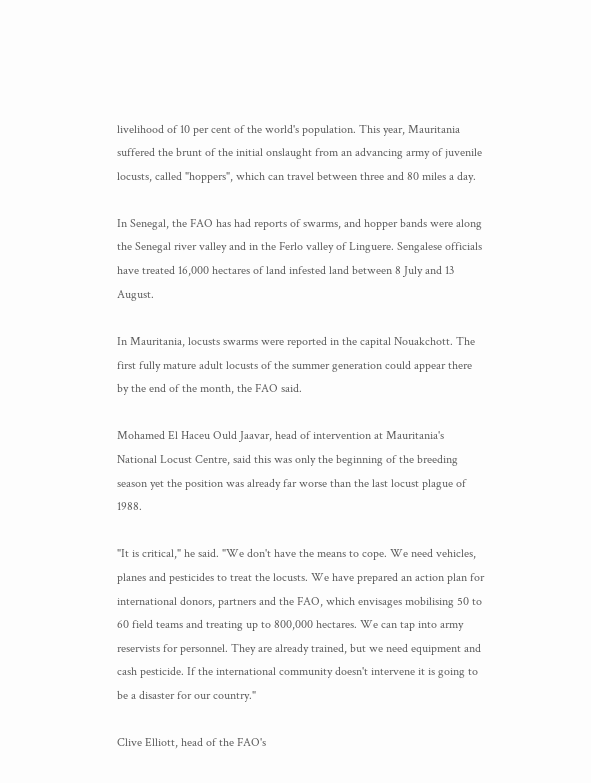livelihood of 10 per cent of the world's population. This year, Mauritania suffered the brunt of the initial onslaught from an advancing army of juvenile locusts, called "hoppers", which can travel between three and 80 miles a day.

In Senegal, the FAO has had reports of swarms, and hopper bands were along the Senegal river valley and in the Ferlo valley of Linguere. Sengalese officials have treated 16,000 hectares of land infested land between 8 July and 13 August.

In Mauritania, locusts swarms were reported in the capital Nouakchott. The first fully mature adult locusts of the summer generation could appear there by the end of the month, the FAO said.

Mohamed El Haceu Ould Jaavar, head of intervention at Mauritania's National Locust Centre, said this was only the beginning of the breeding season yet the position was already far worse than the last locust plague of 1988.

"It is critical," he said. "We don't have the means to cope. We need vehicles, planes and pesticides to treat the locusts. We have prepared an action plan for international donors, partners and the FAO, which envisages mobilising 50 to 60 field teams and treating up to 800,000 hectares. We can tap into army reservists for personnel. They are already trained, but we need equipment and cash pesticide. If the international community doesn't intervene it is going to be a disaster for our country."

Clive Elliott, head of the FAO's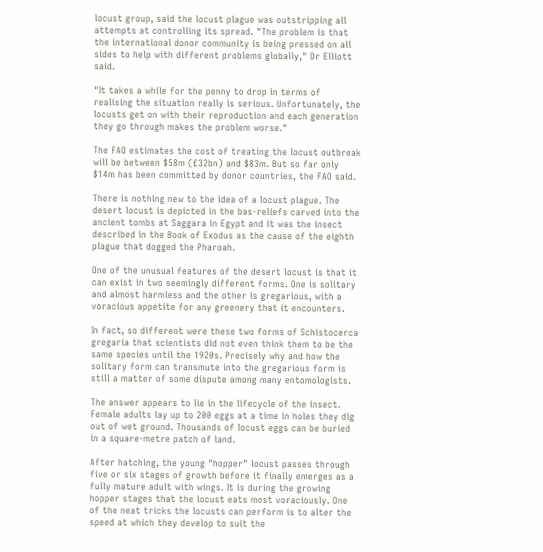locust group, said the locust plague was outstripping all attempts at controlling its spread. "The problem is that the international donor community is being pressed on all sides to help with different problems globally," Dr Elliott said.

"It takes a while for the penny to drop in terms of realising the situation really is serious. Unfortunately, the locusts get on with their reproduction and each generation they go through makes the problem worse."

The FAO estimates the cost of treating the locust outbreak will be between $58m (£32bn) and $83m. But so far only $14m has been committed by donor countries, the FAO said.

There is nothing new to the idea of a locust plague. The desert locust is depicted in the bas-reliefs carved into the ancient tombs at Saggara in Egypt and it was the insect described in the Book of Exodus as the cause of the eighth plague that dogged the Pharoah.

One of the unusual features of the desert locust is that it can exist in two seemingly different forms. One is solitary and almost harmless and the other is gregarious, with a voracious appetite for any greenery that it encounters.

In fact, so different were these two forms of Schistocerca gregaria that scientists did not even think them to be the same species until the 1920s. Precisely why and how the solitary form can transmute into the gregarious form is still a matter of some dispute among many entomologists.

The answer appears to lie in the lifecycle of the insect. Female adults lay up to 200 eggs at a time in holes they dig out of wet ground. Thousands of locust eggs can be buried in a square-metre patch of land.

After hatching, the young "hopper" locust passes through five or six stages of growth before it finally emerges as a fully mature adult with wings. It is during the growing hopper stages that the locust eats most voraciously. One of the neat tricks the locusts can perform is to alter the speed at which they develop to suit the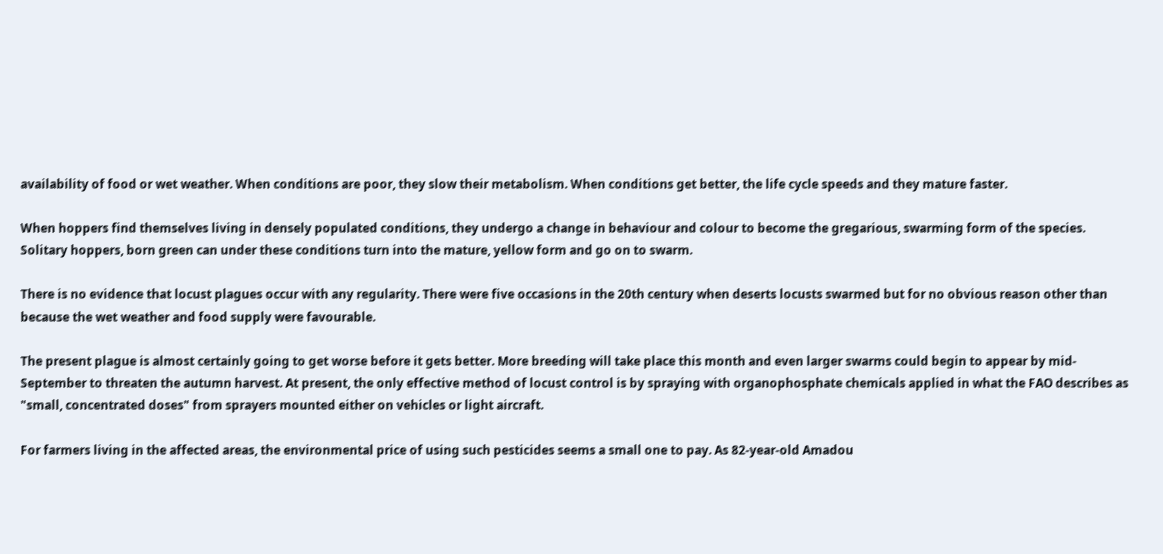availability of food or wet weather. When conditions are poor, they slow their metabolism. When conditions get better, the life cycle speeds and they mature faster.

When hoppers find themselves living in densely populated conditions, they undergo a change in behaviour and colour to become the gregarious, swarming form of the species. Solitary hoppers, born green can under these conditions turn into the mature, yellow form and go on to swarm.

There is no evidence that locust plagues occur with any regularity. There were five occasions in the 20th century when deserts locusts swarmed but for no obvious reason other than because the wet weather and food supply were favourable.

The present plague is almost certainly going to get worse before it gets better. More breeding will take place this month and even larger swarms could begin to appear by mid-September to threaten the autumn harvest. At present, the only effective method of locust control is by spraying with organophosphate chemicals applied in what the FAO describes as "small, concentrated doses" from sprayers mounted either on vehicles or light aircraft.

For farmers living in the affected areas, the environmental price of using such pesticides seems a small one to pay. As 82-year-old Amadou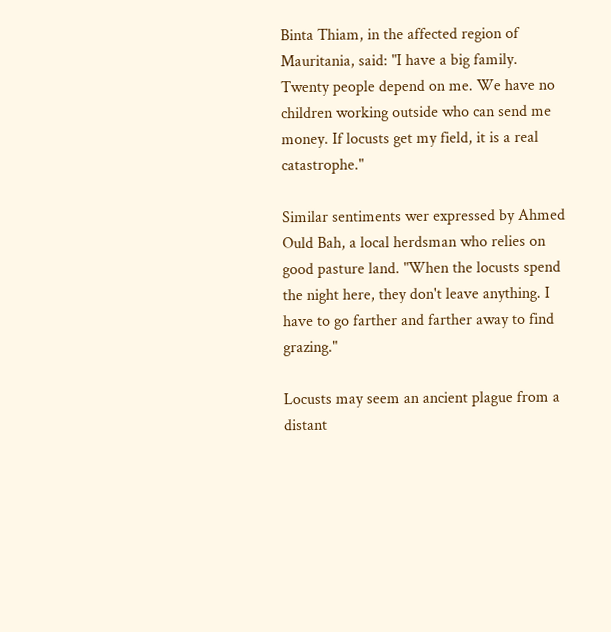Binta Thiam, in the affected region of Mauritania, said: "I have a big family. Twenty people depend on me. We have no children working outside who can send me money. If locusts get my field, it is a real catastrophe."

Similar sentiments wer expressed by Ahmed Ould Bah, a local herdsman who relies on good pasture land. "When the locusts spend the night here, they don't leave anything. I have to go farther and farther away to find grazing."

Locusts may seem an ancient plague from a distant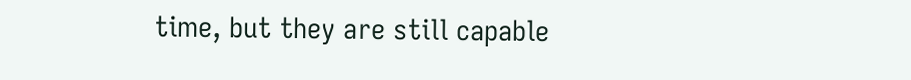time, but they are still capable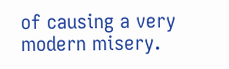of causing a very modern misery.